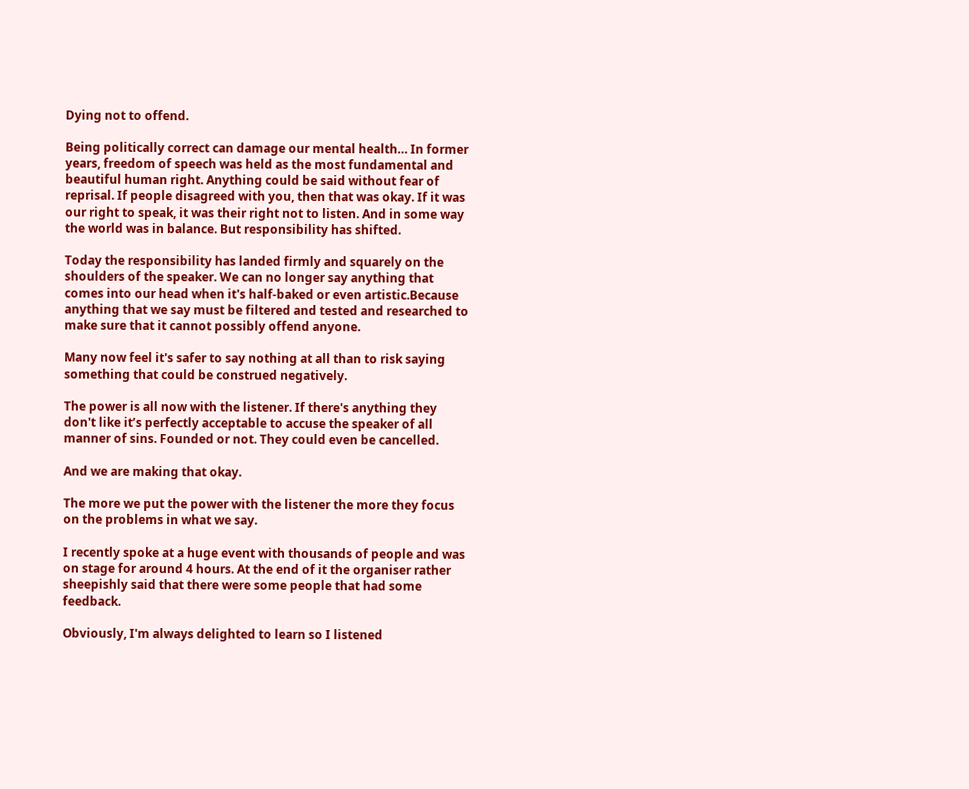Dying not to offend.

Being politically correct can damage our mental health… In former years, freedom of speech was held as the most fundamental and beautiful human right. Anything could be said without fear of reprisal. If people disagreed with you, then that was okay. If it was our right to speak, it was their right not to listen. And in some way the world was in balance. But responsibility has shifted.

Today the responsibility has landed firmly and squarely on the shoulders of the speaker. We can no longer say anything that comes into our head when it's half-baked or even artistic.Because anything that we say must be filtered and tested and researched to make sure that it cannot possibly offend anyone.

Many now feel it's safer to say nothing at all than to risk saying something that could be construed negatively.

The power is all now with the listener. If there's anything they don't like it’s perfectly acceptable to accuse the speaker of all manner of sins. Founded or not. They could even be cancelled.

And we are making that okay.

The more we put the power with the listener the more they focus on the problems in what we say.

I recently spoke at a huge event with thousands of people and was on stage for around 4 hours. At the end of it the organiser rather sheepishly said that there were some people that had some feedback.

Obviously, I'm always delighted to learn so I listened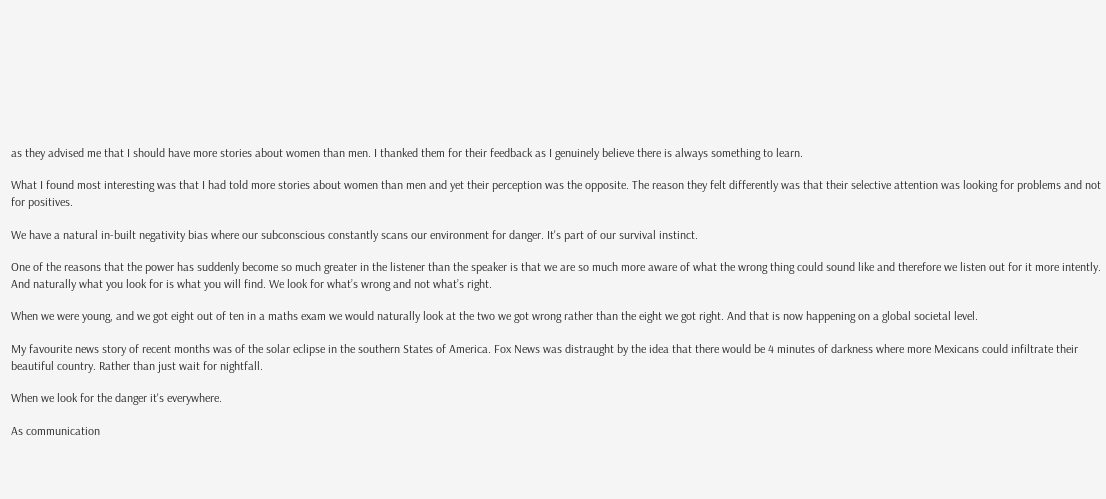as they advised me that I should have more stories about women than men. I thanked them for their feedback as I genuinely believe there is always something to learn.

What I found most interesting was that I had told more stories about women than men and yet their perception was the opposite. The reason they felt differently was that their selective attention was looking for problems and not for positives.

We have a natural in-built negativity bias where our subconscious constantly scans our environment for danger. It's part of our survival instinct.

One of the reasons that the power has suddenly become so much greater in the listener than the speaker is that we are so much more aware of what the wrong thing could sound like and therefore we listen out for it more intently. And naturally what you look for is what you will find. We look for what’s wrong and not what’s right.

When we were young, and we got eight out of ten in a maths exam we would naturally look at the two we got wrong rather than the eight we got right. And that is now happening on a global societal level.

My favourite news story of recent months was of the solar eclipse in the southern States of America. Fox News was distraught by the idea that there would be 4 minutes of darkness where more Mexicans could infiltrate their beautiful country. Rather than just wait for nightfall.

When we look for the danger it's everywhere.

As communication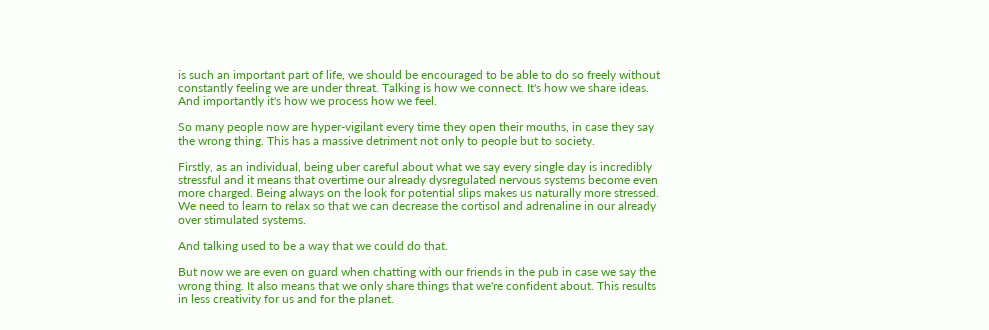is such an important part of life, we should be encouraged to be able to do so freely without constantly feeling we are under threat. Talking is how we connect. It's how we share ideas. And importantly it's how we process how we feel.

So many people now are hyper-vigilant every time they open their mouths, in case they say the wrong thing. This has a massive detriment not only to people but to society.

Firstly, as an individual, being uber careful about what we say every single day is incredibly stressful and it means that overtime our already dysregulated nervous systems become even more charged. Being always on the look for potential slips makes us naturally more stressed. We need to learn to relax so that we can decrease the cortisol and adrenaline in our already over stimulated systems.

And talking used to be a way that we could do that.

But now we are even on guard when chatting with our friends in the pub in case we say the wrong thing. It also means that we only share things that we're confident about. This results in less creativity for us and for the planet.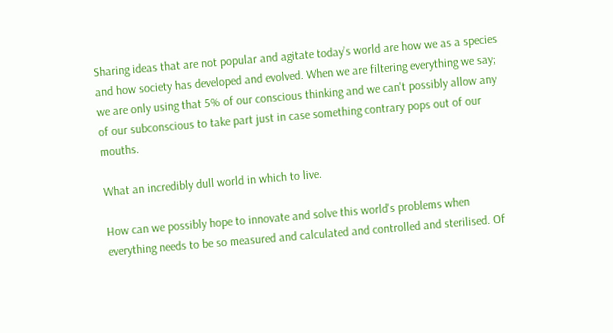Sharing ideas that are not popular and agitate today’s world are how we as a species and how society has developed and evolved. When we are filtering everything we say; we are only using that 5% of our conscious thinking and we can't possibly allow any of our subconscious to take part just in case something contrary pops out of our mouths.

What an incredibly dull world in which to live.

How can we possibly hope to innovate and solve this world's problems when everything needs to be so measured and calculated and controlled and sterilised. Of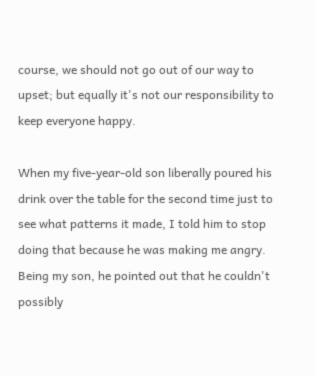course, we should not go out of our way to upset; but equally it's not our responsibility to keep everyone happy.

When my five-year-old son liberally poured his drink over the table for the second time just to see what patterns it made, I told him to stop doing that because he was making me angry. Being my son, he pointed out that he couldn't possibly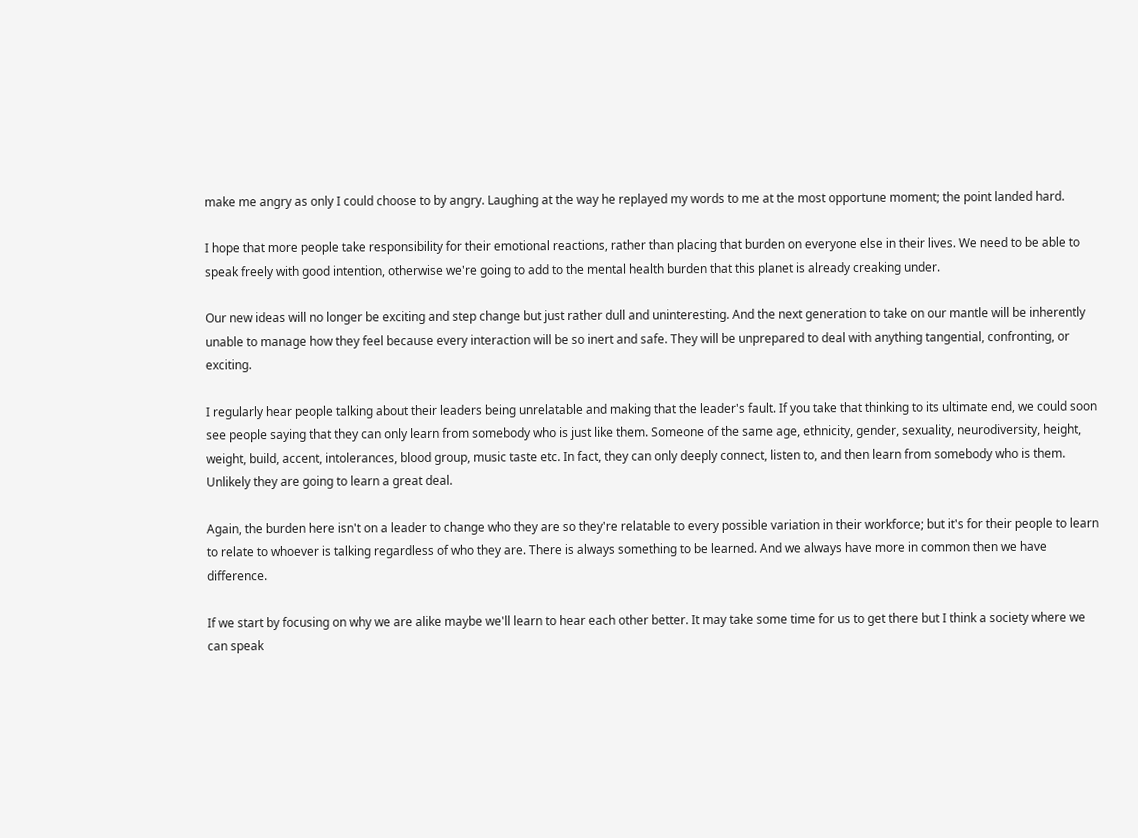make me angry as only I could choose to by angry. Laughing at the way he replayed my words to me at the most opportune moment; the point landed hard.

I hope that more people take responsibility for their emotional reactions, rather than placing that burden on everyone else in their lives. We need to be able to speak freely with good intention, otherwise we're going to add to the mental health burden that this planet is already creaking under.

Our new ideas will no longer be exciting and step change but just rather dull and uninteresting. And the next generation to take on our mantle will be inherently unable to manage how they feel because every interaction will be so inert and safe. They will be unprepared to deal with anything tangential, confronting, or exciting.

I regularly hear people talking about their leaders being unrelatable and making that the leader's fault. If you take that thinking to its ultimate end, we could soon see people saying that they can only learn from somebody who is just like them. Someone of the same age, ethnicity, gender, sexuality, neurodiversity, height, weight, build, accent, intolerances, blood group, music taste etc. In fact, they can only deeply connect, listen to, and then learn from somebody who is them. Unlikely they are going to learn a great deal.

Again, the burden here isn't on a leader to change who they are so they're relatable to every possible variation in their workforce; but it's for their people to learn to relate to whoever is talking regardless of who they are. There is always something to be learned. And we always have more in common then we have difference.

If we start by focusing on why we are alike maybe we'll learn to hear each other better. It may take some time for us to get there but I think a society where we can speak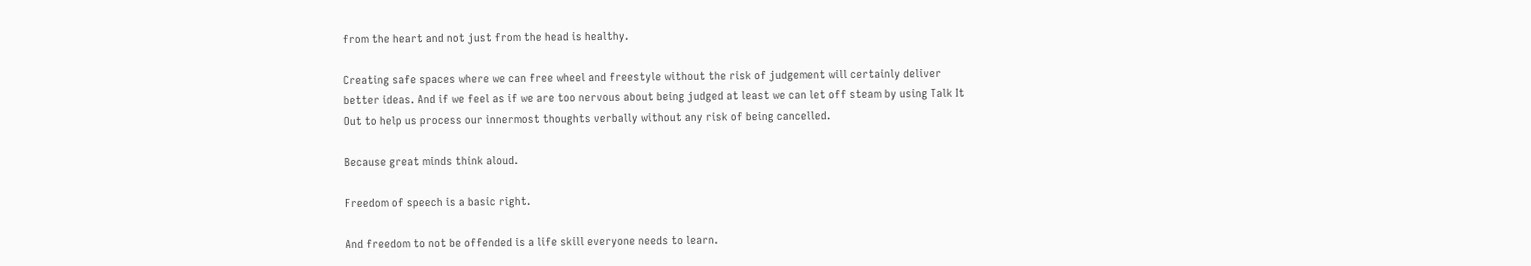from the heart and not just from the head is healthy.

Creating safe spaces where we can free wheel and freestyle without the risk of judgement will certainly deliver better ideas. And if we feel as if we are too nervous about being judged at least we can let off steam by using Talk It Out to help us process our innermost thoughts verbally without any risk of being cancelled.

Because great minds think aloud.

Freedom of speech is a basic right.

And freedom to not be offended is a life skill everyone needs to learn.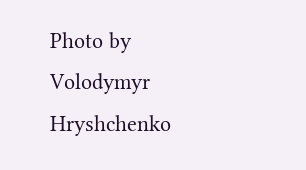Photo by Volodymyr Hryshchenko